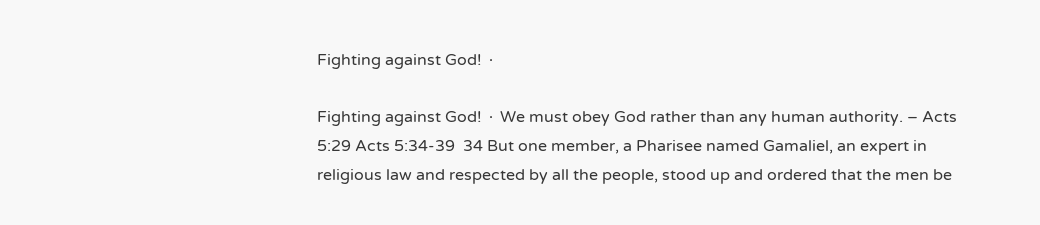Fighting against God! ∙

Fighting against God! ∙ We must obey God rather than any human authority. – Acts 5:29 Acts 5:34-39  34 But one member, a Pharisee named Gamaliel, an expert in religious law and respected by all the people, stood up and ordered that the men be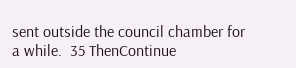sent outside the council chamber for a while.  35 ThenContinue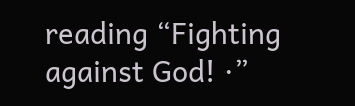reading “Fighting against God! ∙”